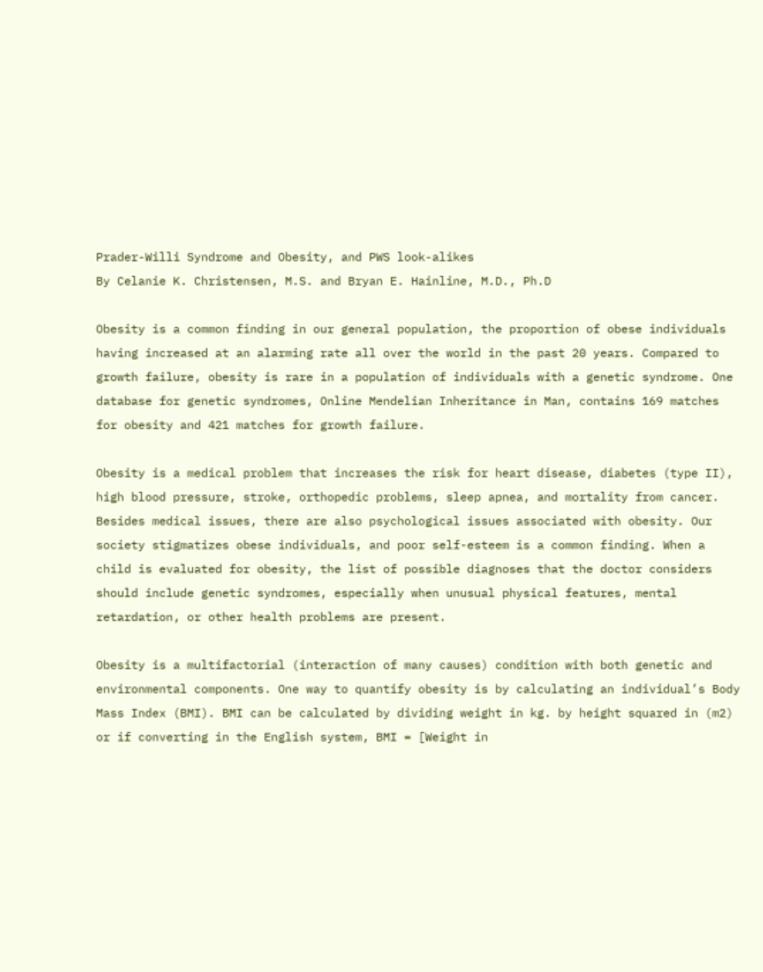Prader-Willi Syndrome and Obesity, and PWS look-alikes
By Celanie K. Christensen, M.S. and Bryan E. Hainline, M.D., Ph.D

Obesity is a common finding in our general population, the proportion of obese individuals having increased at an alarming rate all over the world in the past 20 years. Compared to growth failure, obesity is rare in a population of individuals with a genetic syndrome. One database for genetic syndromes, Online Mendelian Inheritance in Man, contains 169 matches for obesity and 421 matches for growth failure.

Obesity is a medical problem that increases the risk for heart disease, diabetes (type II), high blood pressure, stroke, orthopedic problems, sleep apnea, and mortality from cancer. Besides medical issues, there are also psychological issues associated with obesity. Our society stigmatizes obese individuals, and poor self-esteem is a common finding. When a child is evaluated for obesity, the list of possible diagnoses that the doctor considers should include genetic syndromes, especially when unusual physical features, mental retardation, or other health problems are present.

Obesity is a multifactorial (interaction of many causes) condition with both genetic and environmental components. One way to quantify obesity is by calculating an individual’s Body Mass Index (BMI). BMI can be calculated by dividing weight in kg. by height squared in (m2) or if converting in the English system, BMI = [Weight in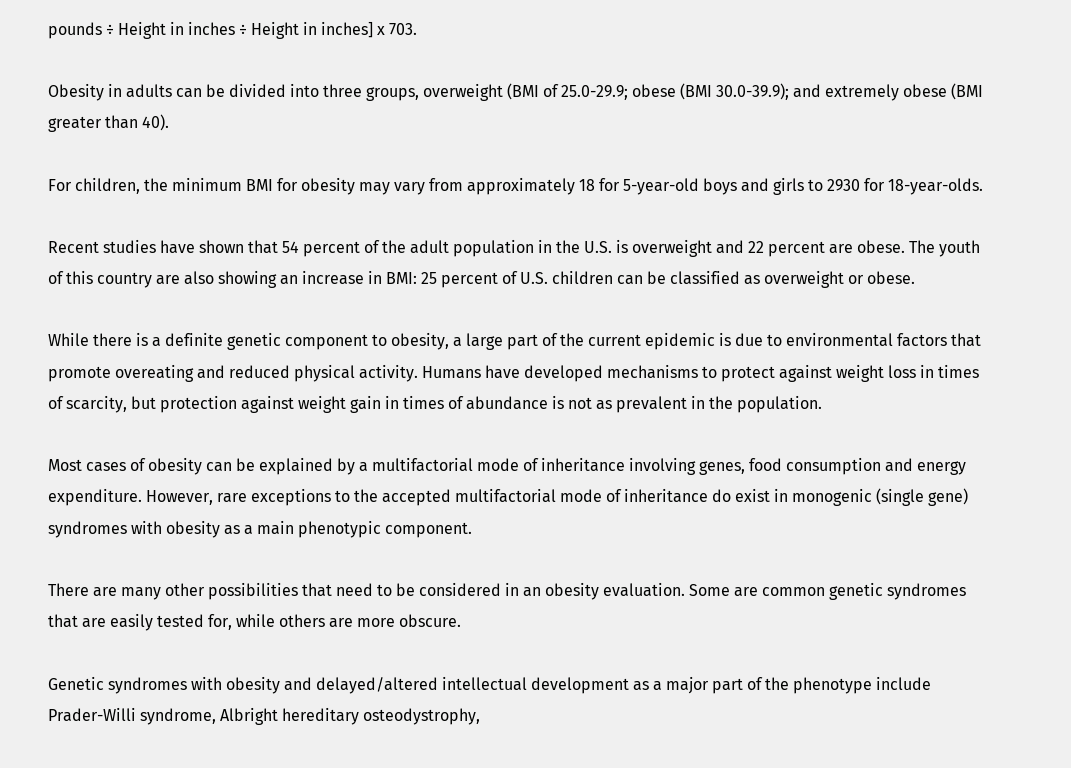pounds ÷ Height in inches ÷ Height in inches] x 703.

Obesity in adults can be divided into three groups, overweight (BMI of 25.0-29.9; obese (BMI 30.0-39.9); and extremely obese (BMI greater than 40).

For children, the minimum BMI for obesity may vary from approximately 18 for 5-year-old boys and girls to 2930 for 18-year-olds.

Recent studies have shown that 54 percent of the adult population in the U.S. is overweight and 22 percent are obese. The youth of this country are also showing an increase in BMI: 25 percent of U.S. children can be classified as overweight or obese.

While there is a definite genetic component to obesity, a large part of the current epidemic is due to environmental factors that promote overeating and reduced physical activity. Humans have developed mechanisms to protect against weight loss in times of scarcity, but protection against weight gain in times of abundance is not as prevalent in the population.

Most cases of obesity can be explained by a multifactorial mode of inheritance involving genes, food consumption and energy expenditure. However, rare exceptions to the accepted multifactorial mode of inheritance do exist in monogenic (single gene) syndromes with obesity as a main phenotypic component.

There are many other possibilities that need to be considered in an obesity evaluation. Some are common genetic syndromes that are easily tested for, while others are more obscure.

Genetic syndromes with obesity and delayed/altered intellectual development as a major part of the phenotype include Prader-Willi syndrome, Albright hereditary osteodystrophy,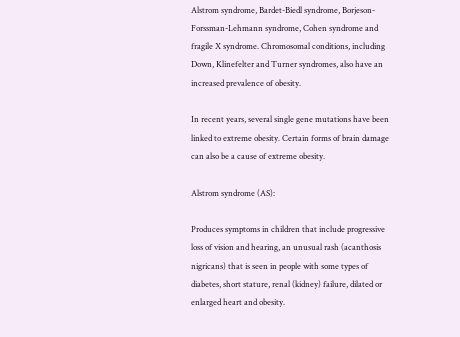Alstrom syndrome, Bardet-Biedl syndrome, Borjeson-Forssman-Lehmann syndrome, Cohen syndrome and fragile X syndrome. Chromosomal conditions, including Down, Klinefelter and Turner syndromes, also have an increased prevalence of obesity.

In recent years, several single gene mutations have been linked to extreme obesity. Certain forms of brain damage can also be a cause of extreme obesity.

Alstrom syndrome (AS):

Produces symptoms in children that include progressive loss of vision and hearing, an unusual rash (acanthosis nigricans) that is seen in people with some types of diabetes, short stature, renal (kidney) failure, dilated or enlarged heart and obesity.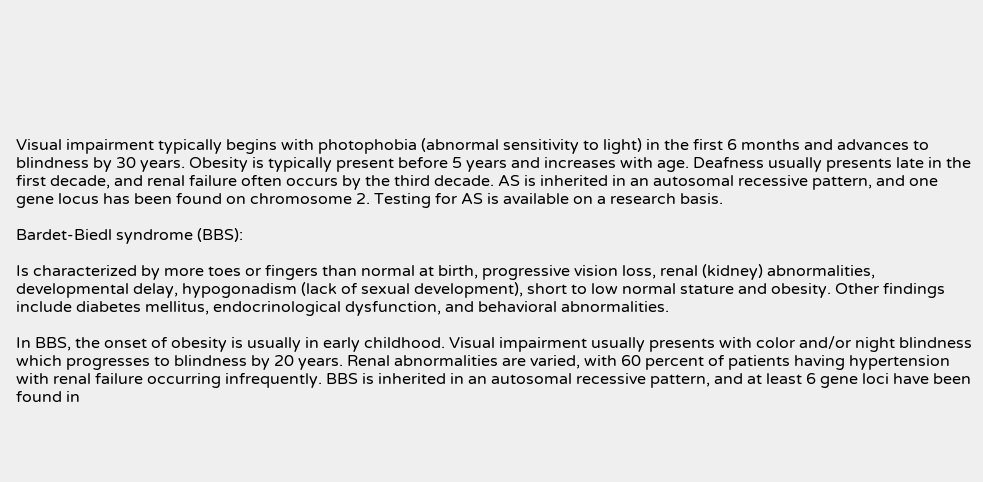Visual impairment typically begins with photophobia (abnormal sensitivity to light) in the first 6 months and advances to blindness by 30 years. Obesity is typically present before 5 years and increases with age. Deafness usually presents late in the first decade, and renal failure often occurs by the third decade. AS is inherited in an autosomal recessive pattern, and one gene locus has been found on chromosome 2. Testing for AS is available on a research basis.

Bardet-Biedl syndrome (BBS):

Is characterized by more toes or fingers than normal at birth, progressive vision loss, renal (kidney) abnormalities, developmental delay, hypogonadism (lack of sexual development), short to low normal stature and obesity. Other findings include diabetes mellitus, endocrinological dysfunction, and behavioral abnormalities.

In BBS, the onset of obesity is usually in early childhood. Visual impairment usually presents with color and/or night blindness which progresses to blindness by 20 years. Renal abnormalities are varied, with 60 percent of patients having hypertension with renal failure occurring infrequently. BBS is inherited in an autosomal recessive pattern, and at least 6 gene loci have been found in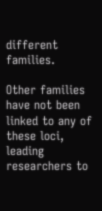different families.

Other families have not been linked to any of these loci, leading researchers to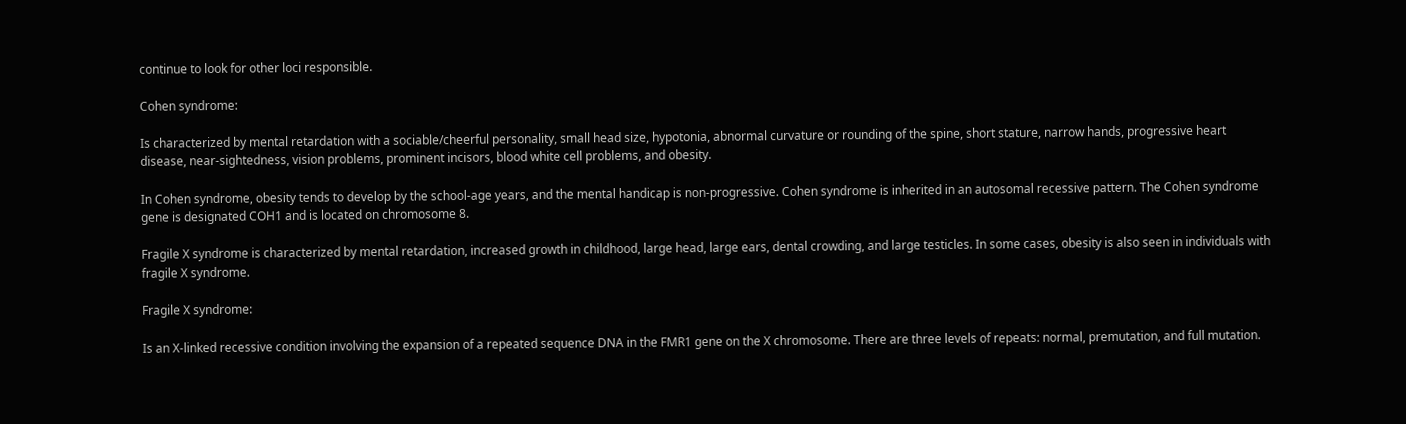continue to look for other loci responsible.

Cohen syndrome:

Is characterized by mental retardation with a sociable/cheerful personality, small head size, hypotonia, abnormal curvature or rounding of the spine, short stature, narrow hands, progressive heart disease, near-sightedness, vision problems, prominent incisors, blood white cell problems, and obesity.

In Cohen syndrome, obesity tends to develop by the school-age years, and the mental handicap is non-progressive. Cohen syndrome is inherited in an autosomal recessive pattern. The Cohen syndrome gene is designated COH1 and is located on chromosome 8.

Fragile X syndrome is characterized by mental retardation, increased growth in childhood, large head, large ears, dental crowding, and large testicles. In some cases, obesity is also seen in individuals with fragile X syndrome.

Fragile X syndrome:

Is an X-linked recessive condition involving the expansion of a repeated sequence DNA in the FMR1 gene on the X chromosome. There are three levels of repeats: normal, premutation, and full mutation.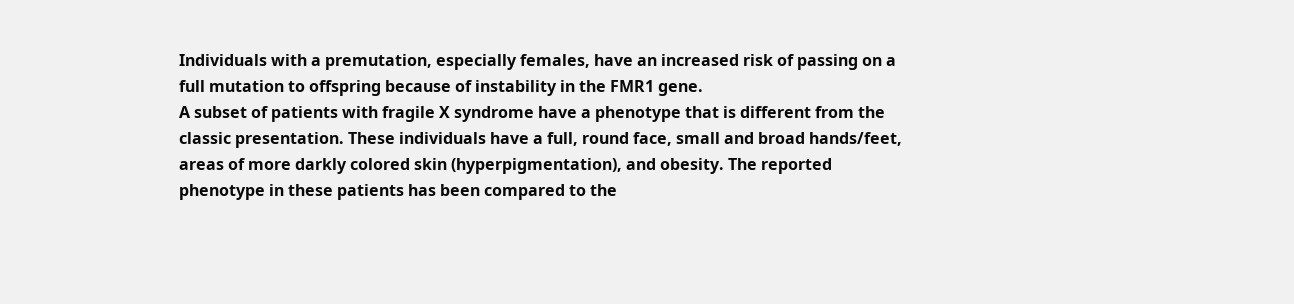Individuals with a premutation, especially females, have an increased risk of passing on a full mutation to offspring because of instability in the FMR1 gene.
A subset of patients with fragile X syndrome have a phenotype that is different from the classic presentation. These individuals have a full, round face, small and broad hands/feet, areas of more darkly colored skin (hyperpigmentation), and obesity. The reported phenotype in these patients has been compared to the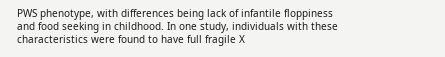PWS phenotype, with differences being lack of infantile floppiness and food seeking in childhood. In one study, individuals with these characteristics were found to have full fragile X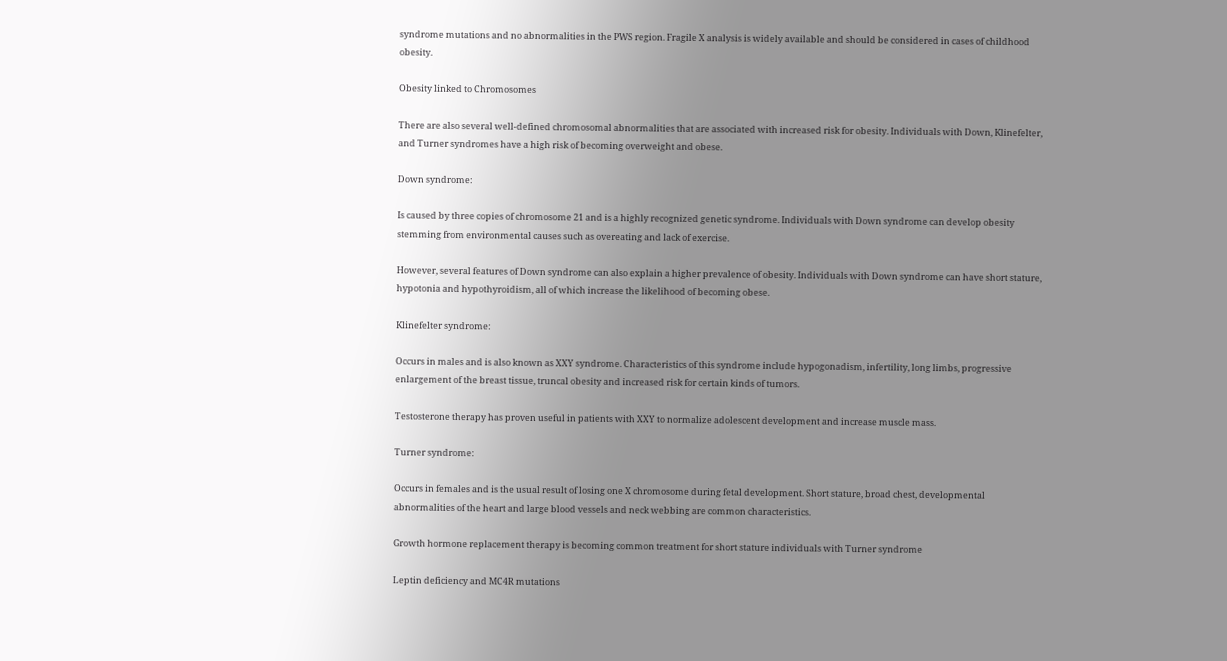syndrome mutations and no abnormalities in the PWS region. Fragile X analysis is widely available and should be considered in cases of childhood obesity.

Obesity linked to Chromosomes

There are also several well-defined chromosomal abnormalities that are associated with increased risk for obesity. Individuals with Down, Klinefelter, and Turner syndromes have a high risk of becoming overweight and obese.

Down syndrome:

Is caused by three copies of chromosome 21 and is a highly recognized genetic syndrome. Individuals with Down syndrome can develop obesity stemming from environmental causes such as overeating and lack of exercise.

However, several features of Down syndrome can also explain a higher prevalence of obesity. Individuals with Down syndrome can have short stature, hypotonia and hypothyroidism, all of which increase the likelihood of becoming obese.

Klinefelter syndrome:

Occurs in males and is also known as XXY syndrome. Characteristics of this syndrome include hypogonadism, infertility, long limbs, progressive enlargement of the breast tissue, truncal obesity and increased risk for certain kinds of tumors.

Testosterone therapy has proven useful in patients with XXY to normalize adolescent development and increase muscle mass.

Turner syndrome:

Occurs in females and is the usual result of losing one X chromosome during fetal development. Short stature, broad chest, developmental abnormalities of the heart and large blood vessels and neck webbing are common characteristics.

Growth hormone replacement therapy is becoming common treatment for short stature individuals with Turner syndrome

Leptin deficiency and MC4R mutations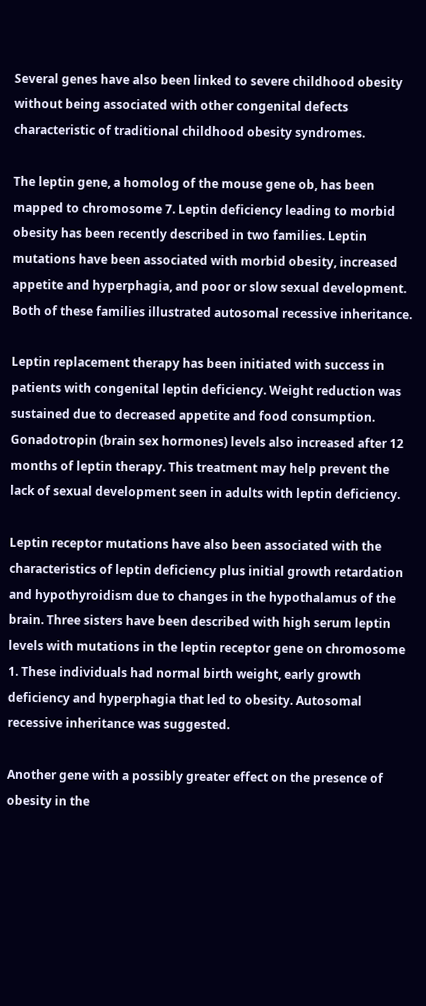Several genes have also been linked to severe childhood obesity without being associated with other congenital defects characteristic of traditional childhood obesity syndromes.

The leptin gene, a homolog of the mouse gene ob, has been mapped to chromosome 7. Leptin deficiency leading to morbid obesity has been recently described in two families. Leptin mutations have been associated with morbid obesity, increased appetite and hyperphagia, and poor or slow sexual development. Both of these families illustrated autosomal recessive inheritance.

Leptin replacement therapy has been initiated with success in patients with congenital leptin deficiency. Weight reduction was sustained due to decreased appetite and food consumption. Gonadotropin (brain sex hormones) levels also increased after 12 months of leptin therapy. This treatment may help prevent the lack of sexual development seen in adults with leptin deficiency.

Leptin receptor mutations have also been associated with the characteristics of leptin deficiency plus initial growth retardation and hypothyroidism due to changes in the hypothalamus of the brain. Three sisters have been described with high serum leptin levels with mutations in the leptin receptor gene on chromosome 1. These individuals had normal birth weight, early growth deficiency and hyperphagia that led to obesity. Autosomal recessive inheritance was suggested.

Another gene with a possibly greater effect on the presence of obesity in the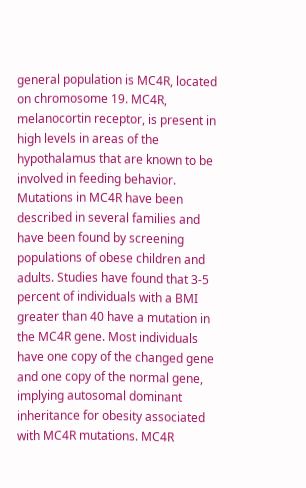general population is MC4R, located on chromosome 19. MC4R, melanocortin receptor, is present in high levels in areas of the hypothalamus that are known to be involved in feeding behavior. Mutations in MC4R have been described in several families and have been found by screening populations of obese children and adults. Studies have found that 3-5 percent of individuals with a BMI greater than 40 have a mutation in the MC4R gene. Most individuals have one copy of the changed gene and one copy of the normal gene, implying autosomal dominant inheritance for obesity associated with MC4R mutations. MC4R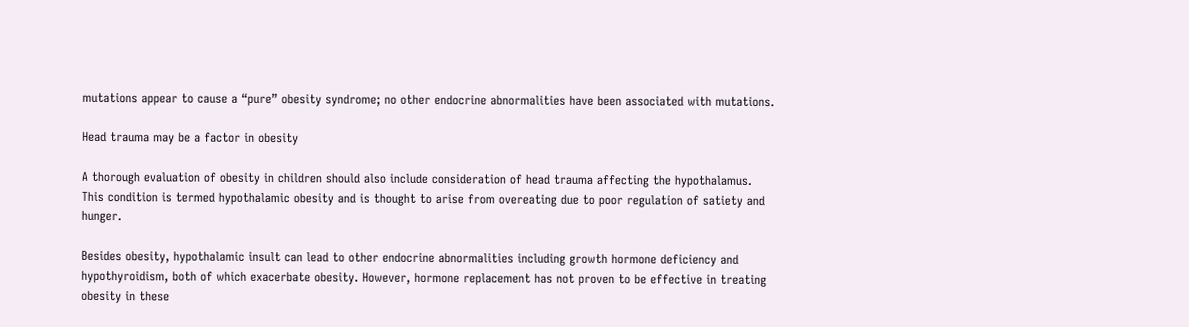mutations appear to cause a “pure” obesity syndrome; no other endocrine abnormalities have been associated with mutations.

Head trauma may be a factor in obesity

A thorough evaluation of obesity in children should also include consideration of head trauma affecting the hypothalamus. This condition is termed hypothalamic obesity and is thought to arise from overeating due to poor regulation of satiety and hunger.

Besides obesity, hypothalamic insult can lead to other endocrine abnormalities including growth hormone deficiency and hypothyroidism, both of which exacerbate obesity. However, hormone replacement has not proven to be effective in treating obesity in these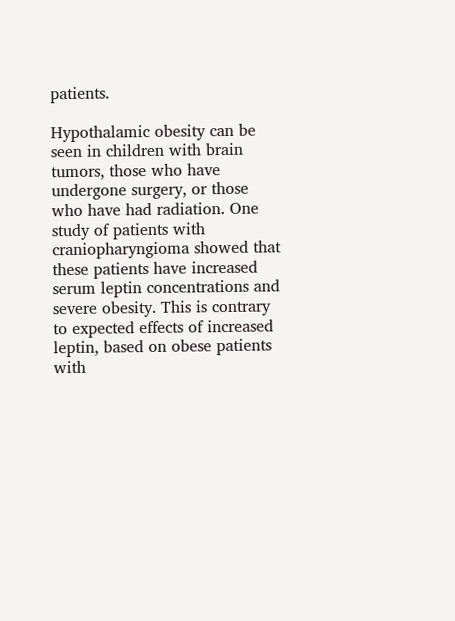patients.

Hypothalamic obesity can be seen in children with brain tumors, those who have undergone surgery, or those who have had radiation. One study of patients with craniopharyngioma showed that these patients have increased serum leptin concentrations and severe obesity. This is contrary to expected effects of increased leptin, based on obese patients with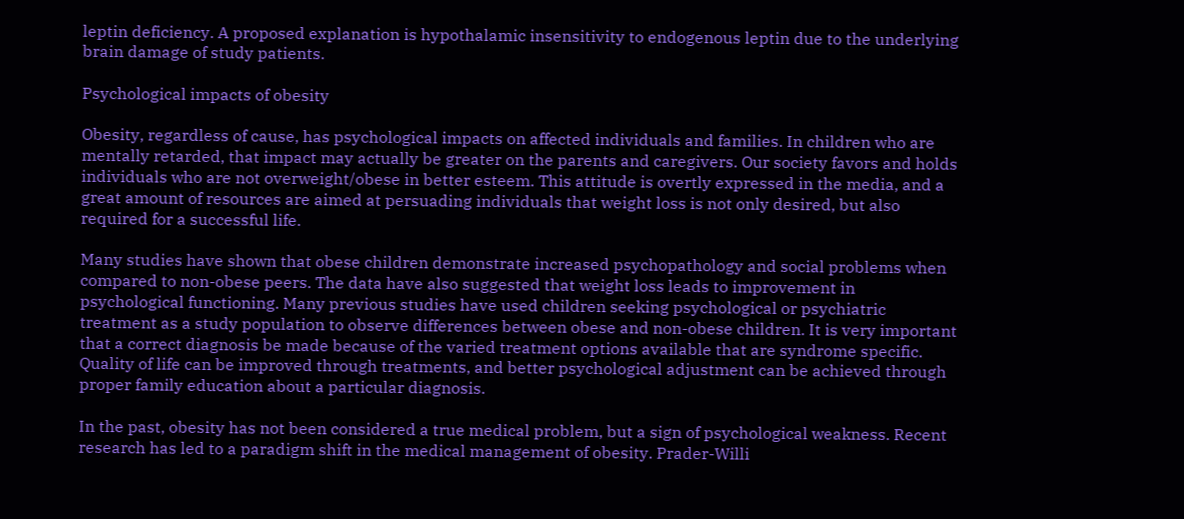leptin deficiency. A proposed explanation is hypothalamic insensitivity to endogenous leptin due to the underlying brain damage of study patients.

Psychological impacts of obesity

Obesity, regardless of cause, has psychological impacts on affected individuals and families. In children who are mentally retarded, that impact may actually be greater on the parents and caregivers. Our society favors and holds individuals who are not overweight/obese in better esteem. This attitude is overtly expressed in the media, and a great amount of resources are aimed at persuading individuals that weight loss is not only desired, but also required for a successful life.

Many studies have shown that obese children demonstrate increased psychopathology and social problems when compared to non-obese peers. The data have also suggested that weight loss leads to improvement in psychological functioning. Many previous studies have used children seeking psychological or psychiatric treatment as a study population to observe differences between obese and non-obese children. It is very important that a correct diagnosis be made because of the varied treatment options available that are syndrome specific. Quality of life can be improved through treatments, and better psychological adjustment can be achieved through proper family education about a particular diagnosis.

In the past, obesity has not been considered a true medical problem, but a sign of psychological weakness. Recent research has led to a paradigm shift in the medical management of obesity. Prader-Willi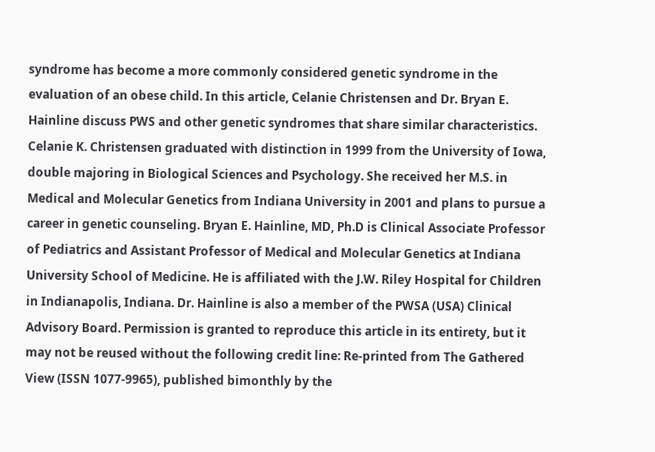syndrome has become a more commonly considered genetic syndrome in the evaluation of an obese child. In this article, Celanie Christensen and Dr. Bryan E. Hainline discuss PWS and other genetic syndromes that share similar characteristics. Celanie K. Christensen graduated with distinction in 1999 from the University of Iowa, double majoring in Biological Sciences and Psychology. She received her M.S. in Medical and Molecular Genetics from Indiana University in 2001 and plans to pursue a career in genetic counseling. Bryan E. Hainline, MD, Ph.D is Clinical Associate Professor of Pediatrics and Assistant Professor of Medical and Molecular Genetics at Indiana University School of Medicine. He is affiliated with the J.W. Riley Hospital for Children in Indianapolis, Indiana. Dr. Hainline is also a member of the PWSA (USA) Clinical Advisory Board. Permission is granted to reproduce this article in its entirety, but it may not be reused without the following credit line: Re-printed from The Gathered View (ISSN 1077-9965), published bimonthly by the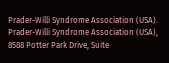Prader-Willi Syndrome Association (USA). Prader-Willi Syndrome Association (USA), 8588 Potter Park Drive, Suite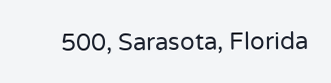500, Sarasota, Florida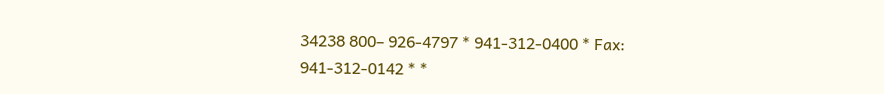34238 800– 926-4797 * 941-312-0400 * Fax: 941-312-0142 * *